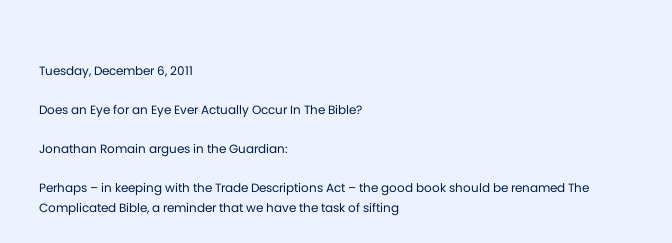Tuesday, December 6, 2011

Does an Eye for an Eye Ever Actually Occur In The Bible?

Jonathan Romain argues in the Guardian:

Perhaps – in keeping with the Trade Descriptions Act – the good book should be renamed The Complicated Bible, a reminder that we have the task of sifting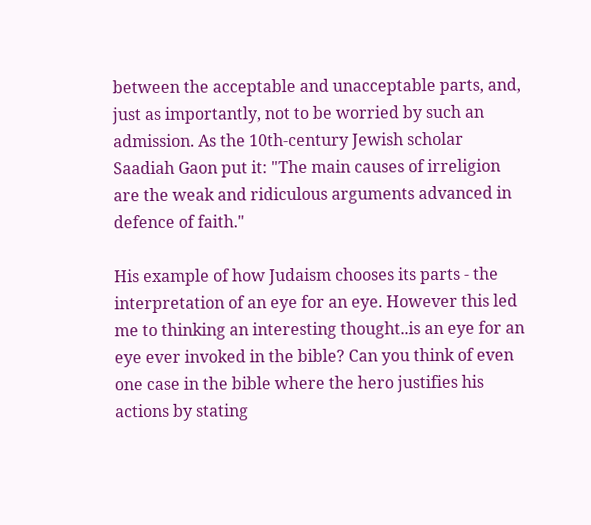between the acceptable and unacceptable parts, and, just as importantly, not to be worried by such an admission. As the 10th-century Jewish scholar Saadiah Gaon put it: "The main causes of irreligion are the weak and ridiculous arguments advanced in defence of faith."

His example of how Judaism chooses its parts - the interpretation of an eye for an eye. However this led me to thinking an interesting thought..is an eye for an eye ever invoked in the bible? Can you think of even one case in the bible where the hero justifies his actions by stating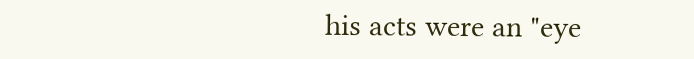his acts were an "eye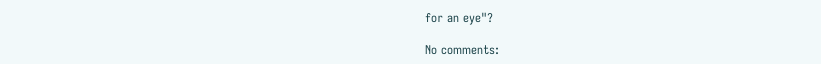for an eye"?

No comments: